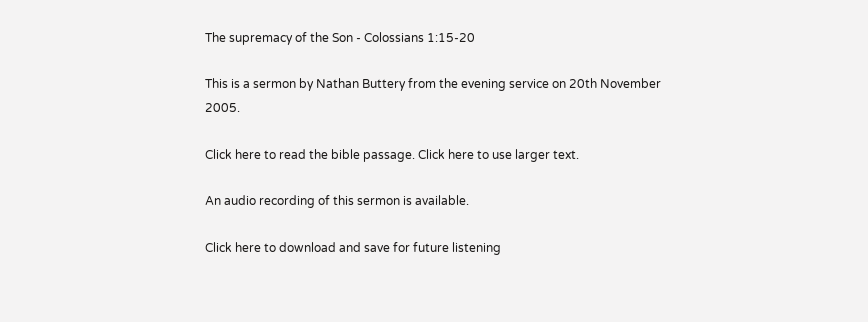The supremacy of the Son - Colossians 1:15-20

This is a sermon by Nathan Buttery from the evening service on 20th November 2005.

Click here to read the bible passage. Click here to use larger text.

An audio recording of this sermon is available.

Click here to download and save for future listening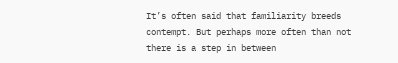It’s often said that familiarity breeds contempt. But perhaps more often than not there is a step in between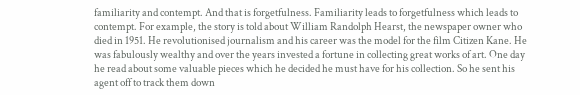familiarity and contempt. And that is forgetfulness. Familiarity leads to forgetfulness which leads to contempt. For example, the story is told about William Randolph Hearst, the newspaper owner who died in 1951. He revolutionised journalism and his career was the model for the film Citizen Kane. He was fabulously wealthy and over the years invested a fortune in collecting great works of art. One day he read about some valuable pieces which he decided he must have for his collection. So he sent his agent off to track them down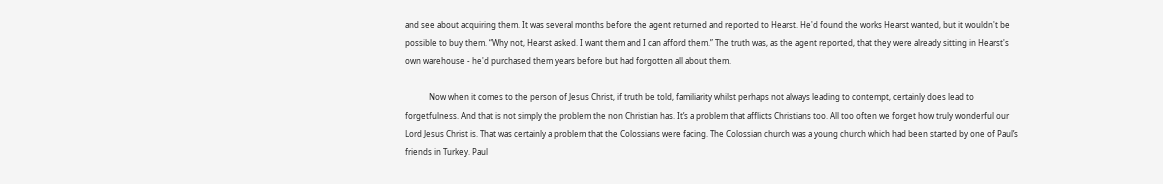and see about acquiring them. It was several months before the agent returned and reported to Hearst. He'd found the works Hearst wanted, but it wouldn't be possible to buy them. “Why not, Hearst asked. I want them and I can afford them.” The truth was, as the agent reported, that they were already sitting in Hearst's own warehouse - he'd purchased them years before but had forgotten all about them.

            Now when it comes to the person of Jesus Christ, if truth be told, familiarity whilst perhaps not always leading to contempt, certainly does lead to forgetfulness. And that is not simply the problem the non Christian has. It’s a problem that afflicts Christians too. All too often we forget how truly wonderful our Lord Jesus Christ is. That was certainly a problem that the Colossians were facing. The Colossian church was a young church which had been started by one of Paul’s friends in Turkey. Paul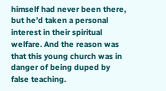himself had never been there, but he’d taken a personal interest in their spiritual welfare. And the reason was that this young church was in danger of being duped by false teaching.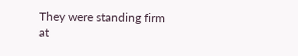They were standing firm at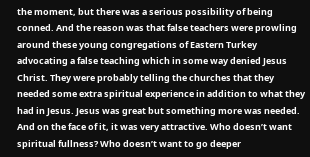the moment, but there was a serious possibility of being conned. And the reason was that false teachers were prowling around these young congregations of Eastern Turkey advocating a false teaching which in some way denied Jesus Christ. They were probably telling the churches that they needed some extra spiritual experience in addition to what they had in Jesus. Jesus was great but something more was needed. And on the face of it, it was very attractive. Who doesn’t want spiritual fullness? Who doesn’t want to go deeper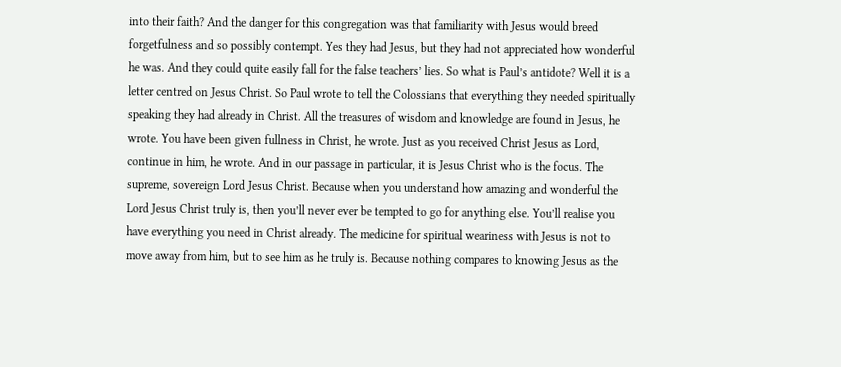into their faith? And the danger for this congregation was that familiarity with Jesus would breed forgetfulness and so possibly contempt. Yes they had Jesus, but they had not appreciated how wonderful he was. And they could quite easily fall for the false teachers’ lies. So what is Paul’s antidote? Well it is a letter centred on Jesus Christ. So Paul wrote to tell the Colossians that everything they needed spiritually speaking they had already in Christ. All the treasures of wisdom and knowledge are found in Jesus, he wrote. You have been given fullness in Christ, he wrote. Just as you received Christ Jesus as Lord, continue in him, he wrote. And in our passage in particular, it is Jesus Christ who is the focus. The supreme, sovereign Lord Jesus Christ. Because when you understand how amazing and wonderful the Lord Jesus Christ truly is, then you’ll never ever be tempted to go for anything else. You’ll realise you have everything you need in Christ already. The medicine for spiritual weariness with Jesus is not to move away from him, but to see him as he truly is. Because nothing compares to knowing Jesus as the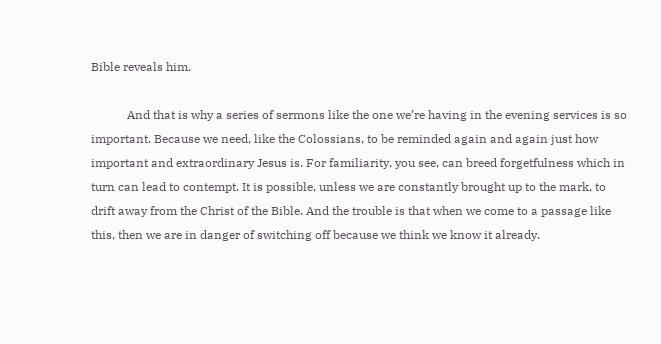Bible reveals him.

            And that is why a series of sermons like the one we’re having in the evening services is so important. Because we need, like the Colossians, to be reminded again and again just how important and extraordinary Jesus is. For familiarity, you see, can breed forgetfulness which in turn can lead to contempt. It is possible, unless we are constantly brought up to the mark, to drift away from the Christ of the Bible. And the trouble is that when we come to a passage like this, then we are in danger of switching off because we think we know it already.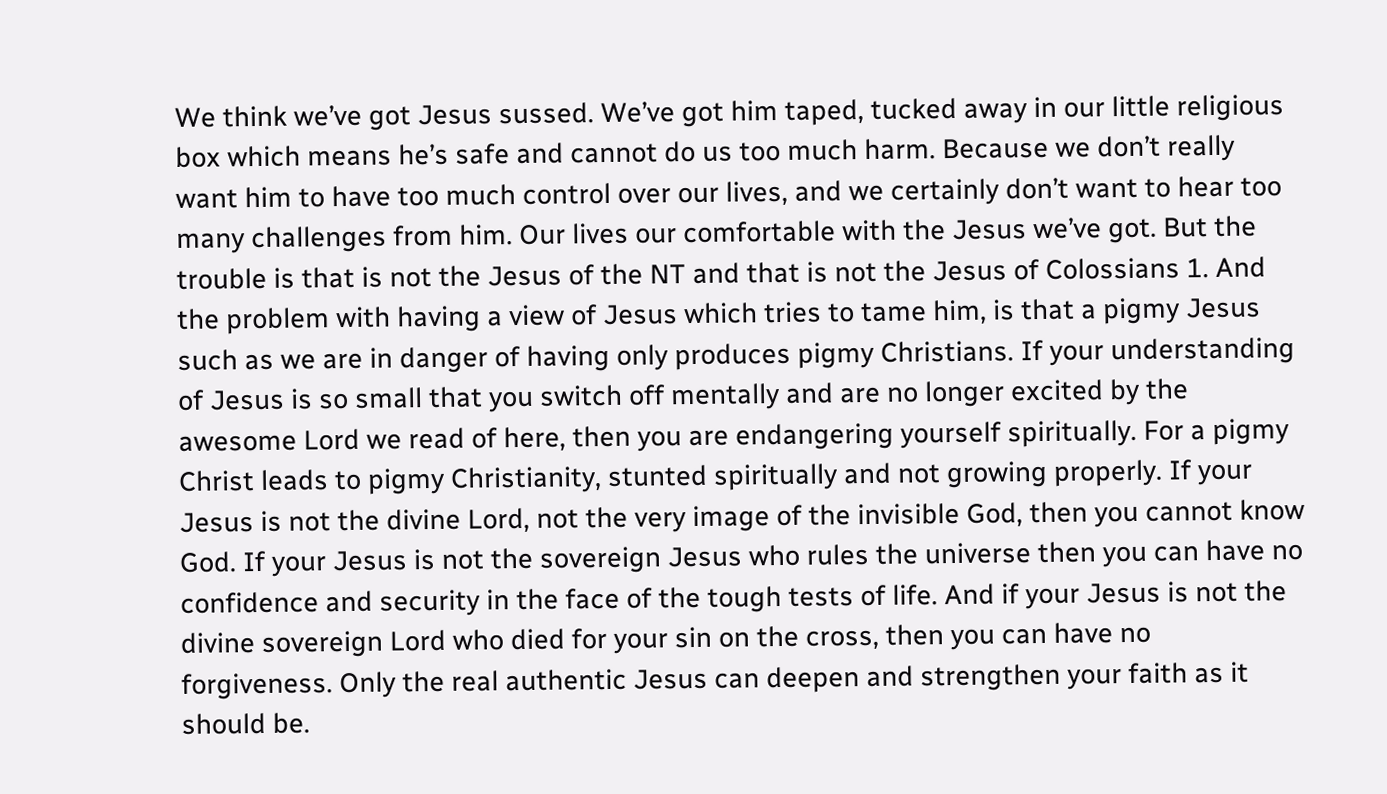We think we’ve got Jesus sussed. We’ve got him taped, tucked away in our little religious box which means he’s safe and cannot do us too much harm. Because we don’t really want him to have too much control over our lives, and we certainly don’t want to hear too many challenges from him. Our lives our comfortable with the Jesus we’ve got. But the trouble is that is not the Jesus of the NT and that is not the Jesus of Colossians 1. And the problem with having a view of Jesus which tries to tame him, is that a pigmy Jesus such as we are in danger of having only produces pigmy Christians. If your understanding of Jesus is so small that you switch off mentally and are no longer excited by the awesome Lord we read of here, then you are endangering yourself spiritually. For a pigmy Christ leads to pigmy Christianity, stunted spiritually and not growing properly. If your Jesus is not the divine Lord, not the very image of the invisible God, then you cannot know God. If your Jesus is not the sovereign Jesus who rules the universe then you can have no confidence and security in the face of the tough tests of life. And if your Jesus is not the divine sovereign Lord who died for your sin on the cross, then you can have no forgiveness. Only the real authentic Jesus can deepen and strengthen your faith as it should be.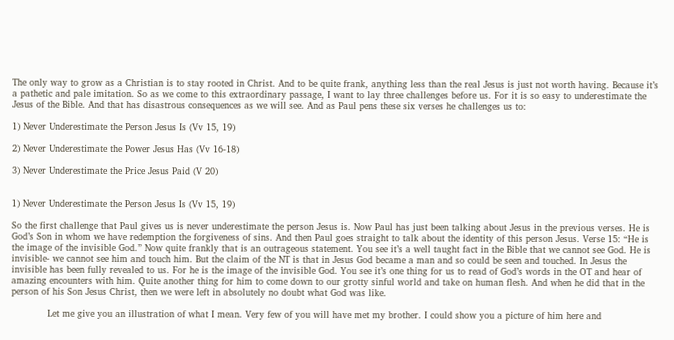The only way to grow as a Christian is to stay rooted in Christ. And to be quite frank, anything less than the real Jesus is just not worth having. Because it’s a pathetic and pale imitation. So as we come to this extraordinary passage, I want to lay three challenges before us. For it is so easy to underestimate the Jesus of the Bible. And that has disastrous consequences as we will see. And as Paul pens these six verses he challenges us to:

1) Never Underestimate the Person Jesus Is (Vv 15, 19)

2) Never Underestimate the Power Jesus Has (Vv 16-18)

3) Never Underestimate the Price Jesus Paid (V 20)


1) Never Underestimate the Person Jesus Is (Vv 15, 19)

So the first challenge that Paul gives us is never underestimate the person Jesus is. Now Paul has just been talking about Jesus in the previous verses. He is God’s Son in whom we have redemption the forgiveness of sins. And then Paul goes straight to talk about the identity of this person Jesus. Verse 15: “He is the image of the invisible God.” Now quite frankly that is an outrageous statement. You see it’s a well taught fact in the Bible that we cannot see God. He is invisible- we cannot see him and touch him. But the claim of the NT is that in Jesus God became a man and so could be seen and touched. In Jesus the invisible has been fully revealed to us. For he is the image of the invisible God. You see it’s one thing for us to read of God’s words in the OT and hear of amazing encounters with him. Quite another thing for him to come down to our grotty sinful world and take on human flesh. And when he did that in the person of his Son Jesus Christ, then we were left in absolutely no doubt what God was like.

            Let me give you an illustration of what I mean. Very few of you will have met my brother. I could show you a picture of him here and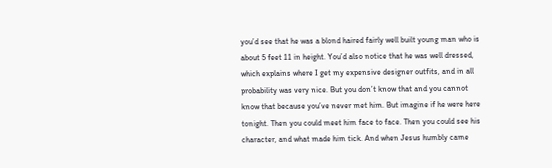you’d see that he was a blond haired fairly well built young man who is about 5 feet 11 in height. You’d also notice that he was well dressed, which explains where I get my expensive designer outfits, and in all probability was very nice. But you don’t know that and you cannot know that because you’ve never met him. But imagine if he were here tonight. Then you could meet him face to face. Then you could see his character, and what made him tick. And when Jesus humbly came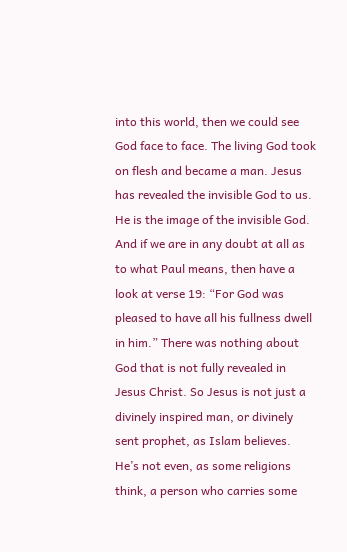into this world, then we could see God face to face. The living God took on flesh and became a man. Jesus has revealed the invisible God to us. He is the image of the invisible God. And if we are in any doubt at all as to what Paul means, then have a look at verse 19: “For God was pleased to have all his fullness dwell in him.” There was nothing about God that is not fully revealed in Jesus Christ. So Jesus is not just a divinely inspired man, or divinely sent prophet, as Islam believes. He’s not even, as some religions think, a person who carries some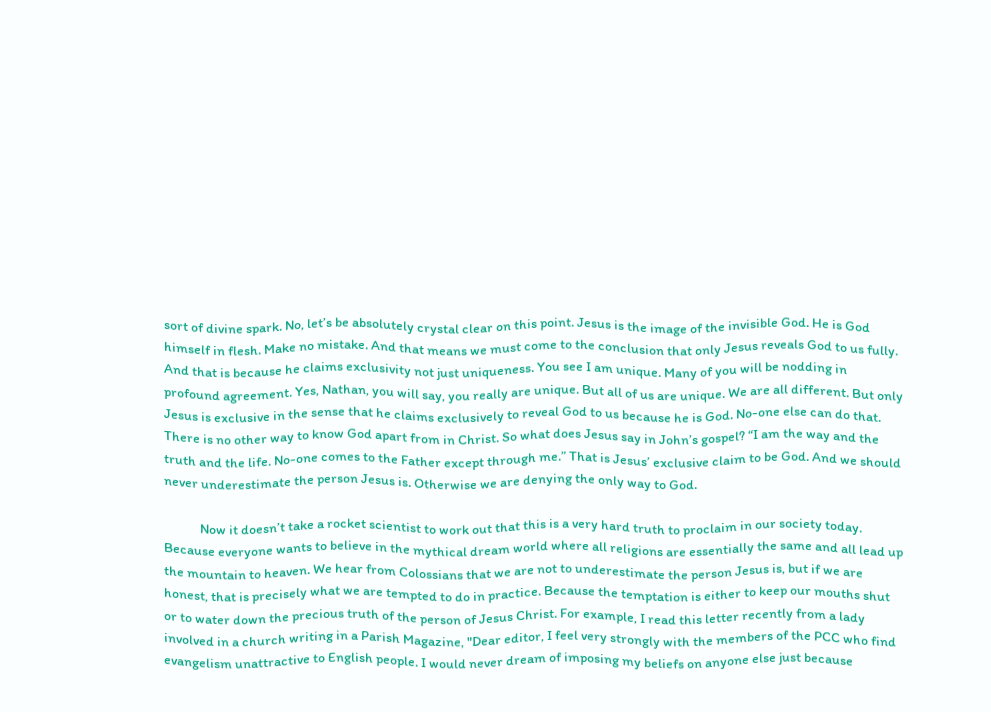sort of divine spark. No, let’s be absolutely crystal clear on this point. Jesus is the image of the invisible God. He is God himself in flesh. Make no mistake. And that means we must come to the conclusion that only Jesus reveals God to us fully. And that is because he claims exclusivity not just uniqueness. You see I am unique. Many of you will be nodding in profound agreement. Yes, Nathan, you will say, you really are unique. But all of us are unique. We are all different. But only Jesus is exclusive in the sense that he claims exclusively to reveal God to us because he is God. No-one else can do that. There is no other way to know God apart from in Christ. So what does Jesus say in John’s gospel? “I am the way and the truth and the life. No-one comes to the Father except through me.” That is Jesus’ exclusive claim to be God. And we should never underestimate the person Jesus is. Otherwise we are denying the only way to God.

            Now it doesn’t take a rocket scientist to work out that this is a very hard truth to proclaim in our society today. Because everyone wants to believe in the mythical dream world where all religions are essentially the same and all lead up the mountain to heaven. We hear from Colossians that we are not to underestimate the person Jesus is, but if we are honest, that is precisely what we are tempted to do in practice. Because the temptation is either to keep our mouths shut or to water down the precious truth of the person of Jesus Christ. For example, I read this letter recently from a lady involved in a church writing in a Parish Magazine, "Dear editor, I feel very strongly with the members of the PCC who find evangelism unattractive to English people. I would never dream of imposing my beliefs on anyone else just because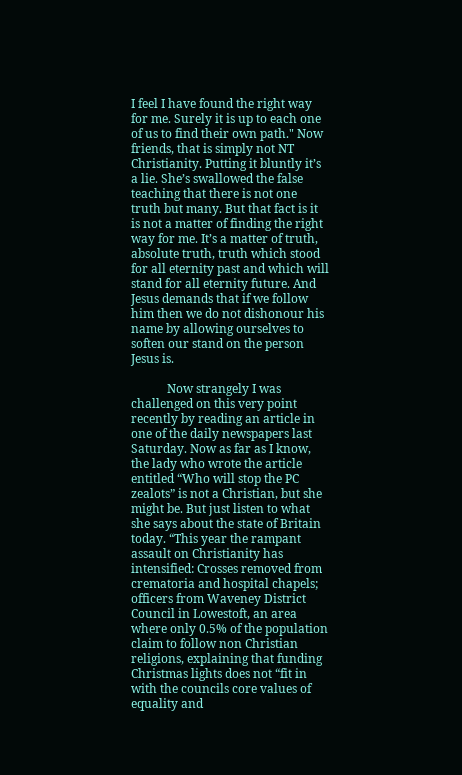I feel I have found the right way for me. Surely it is up to each one of us to find their own path." Now friends, that is simply not NT Christianity. Putting it bluntly it’s a lie. She’s swallowed the false teaching that there is not one truth but many. But that fact is it is not a matter of finding the right way for me. It’s a matter of truth, absolute truth, truth which stood for all eternity past and which will stand for all eternity future. And Jesus demands that if we follow him then we do not dishonour his name by allowing ourselves to soften our stand on the person Jesus is.

            Now strangely I was challenged on this very point recently by reading an article in one of the daily newspapers last Saturday. Now as far as I know, the lady who wrote the article entitled “Who will stop the PC zealots” is not a Christian, but she might be. But just listen to what she says about the state of Britain today. “This year the rampant assault on Christianity has intensified: Crosses removed from crematoria and hospital chapels; officers from Waveney District Council in Lowestoft, an area where only 0.5% of the population claim to follow non Christian religions, explaining that funding Christmas lights does not “fit in with the councils core values of equality and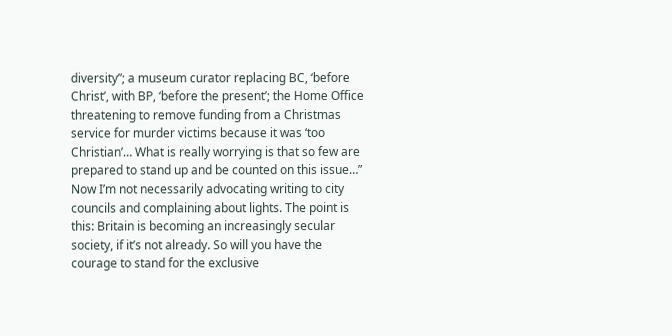diversity”; a museum curator replacing BC, ‘before Christ’, with BP, ‘before the present’; the Home Office threatening to remove funding from a Christmas service for murder victims because it was ‘too Christian’… What is really worrying is that so few are prepared to stand up and be counted on this issue…” Now I’m not necessarily advocating writing to city councils and complaining about lights. The point is this: Britain is becoming an increasingly secular society, if it’s not already. So will you have the courage to stand for the exclusive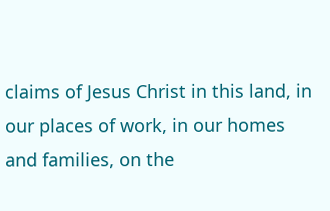claims of Jesus Christ in this land, in our places of work, in our homes and families, on the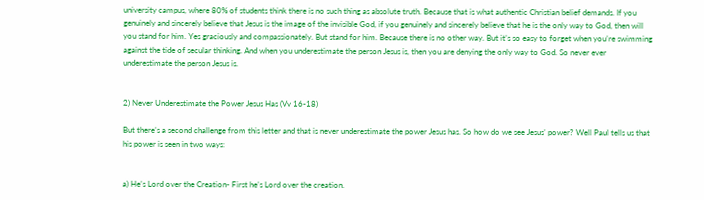university campus, where 80% of students think there is no such thing as absolute truth. Because that is what authentic Christian belief demands. If you genuinely and sincerely believe that Jesus is the image of the invisible God, if you genuinely and sincerely believe that he is the only way to God, then will you stand for him. Yes graciously and compassionately. But stand for him. Because there is no other way. But it’s so easy to forget when you’re swimming against the tide of secular thinking. And when you underestimate the person Jesus is, then you are denying the only way to God. So never ever underestimate the person Jesus is.


2) Never Underestimate the Power Jesus Has (Vv 16-18)

But there’s a second challenge from this letter and that is never underestimate the power Jesus has. So how do we see Jesus’ power? Well Paul tells us that his power is seen in two ways:


a) He’s Lord over the Creation- First he’s Lord over the creation.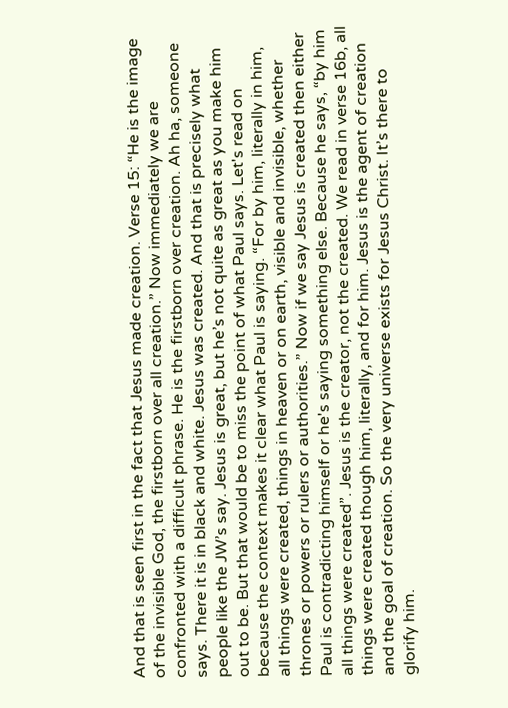And that is seen first in the fact that Jesus made creation. Verse 15: “He is the image of the invisible God, the firstborn over all creation.” Now immediately we are confronted with a difficult phrase. He is the firstborn over creation. Ah ha, someone says. There it is in black and white. Jesus was created. And that is precisely what people like the JW’s say. Jesus is great, but he’s not quite as great as you make him out to be. But that would be to miss the point of what Paul says. Let's read on because the context makes it clear what Paul is saying. “For by him, literally in him, all things were created, things in heaven or on earth, visible and invisible, whether thrones or powers or rulers or authorities.” Now if we say Jesus is created then either Paul is contradicting himself or he's saying something else. Because he says, “by him all things were created”. Jesus is the creator, not the created. We read in verse 16b, all things were created though him, literally, and for him. Jesus is the agent of creation and the goal of creation. So the very universe exists for Jesus Christ. It’s there to glorify him.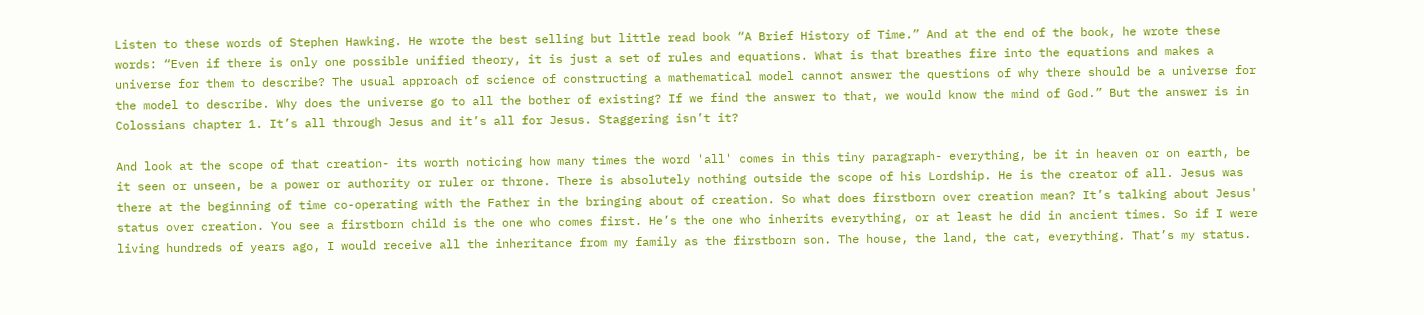Listen to these words of Stephen Hawking. He wrote the best selling but little read book “A Brief History of Time.” And at the end of the book, he wrote these words: “Even if there is only one possible unified theory, it is just a set of rules and equations. What is that breathes fire into the equations and makes a universe for them to describe? The usual approach of science of constructing a mathematical model cannot answer the questions of why there should be a universe for the model to describe. Why does the universe go to all the bother of existing? If we find the answer to that, we would know the mind of God.” But the answer is in Colossians chapter 1. It’s all through Jesus and it’s all for Jesus. Staggering isn’t it?

And look at the scope of that creation- its worth noticing how many times the word 'all' comes in this tiny paragraph- everything, be it in heaven or on earth, be it seen or unseen, be a power or authority or ruler or throne. There is absolutely nothing outside the scope of his Lordship. He is the creator of all. Jesus was there at the beginning of time co-operating with the Father in the bringing about of creation. So what does firstborn over creation mean? It’s talking about Jesus' status over creation. You see a firstborn child is the one who comes first. He’s the one who inherits everything, or at least he did in ancient times. So if I were living hundreds of years ago, I would receive all the inheritance from my family as the firstborn son. The house, the land, the cat, everything. That’s my status.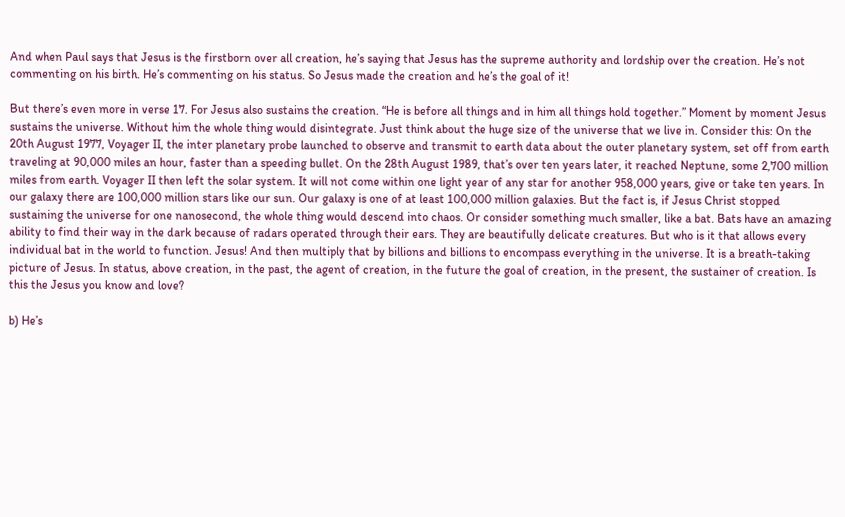And when Paul says that Jesus is the firstborn over all creation, he’s saying that Jesus has the supreme authority and lordship over the creation. He’s not commenting on his birth. He’s commenting on his status. So Jesus made the creation and he’s the goal of it!

But there’s even more in verse 17. For Jesus also sustains the creation. “He is before all things and in him all things hold together.” Moment by moment Jesus sustains the universe. Without him the whole thing would disintegrate. Just think about the huge size of the universe that we live in. Consider this: On the 20th August 1977, Voyager II, the inter planetary probe launched to observe and transmit to earth data about the outer planetary system, set off from earth traveling at 90,000 miles an hour, faster than a speeding bullet. On the 28th August 1989, that’s over ten years later, it reached Neptune, some 2,700 million miles from earth. Voyager II then left the solar system. It will not come within one light year of any star for another 958,000 years, give or take ten years. In our galaxy there are 100,000 million stars like our sun. Our galaxy is one of at least 100,000 million galaxies. But the fact is, if Jesus Christ stopped sustaining the universe for one nanosecond, the whole thing would descend into chaos. Or consider something much smaller, like a bat. Bats have an amazing ability to find their way in the dark because of radars operated through their ears. They are beautifully delicate creatures. But who is it that allows every individual bat in the world to function. Jesus! And then multiply that by billions and billions to encompass everything in the universe. It is a breath-taking picture of Jesus. In status, above creation, in the past, the agent of creation, in the future the goal of creation, in the present, the sustainer of creation. Is this the Jesus you know and love?

b) He’s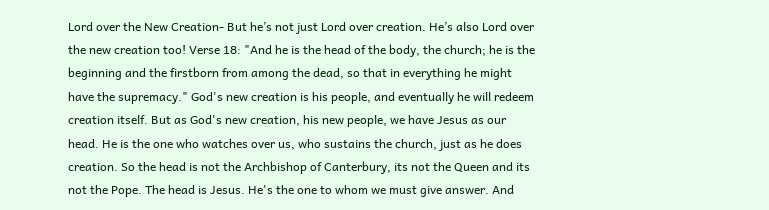Lord over the New Creation- But he’s not just Lord over creation. He’s also Lord over the new creation too! Verse 18: "And he is the head of the body, the church; he is the beginning and the firstborn from among the dead, so that in everything he might have the supremacy." God's new creation is his people, and eventually he will redeem creation itself. But as God's new creation, his new people, we have Jesus as our head. He is the one who watches over us, who sustains the church, just as he does creation. So the head is not the Archbishop of Canterbury, its not the Queen and its not the Pope. The head is Jesus. He's the one to whom we must give answer. And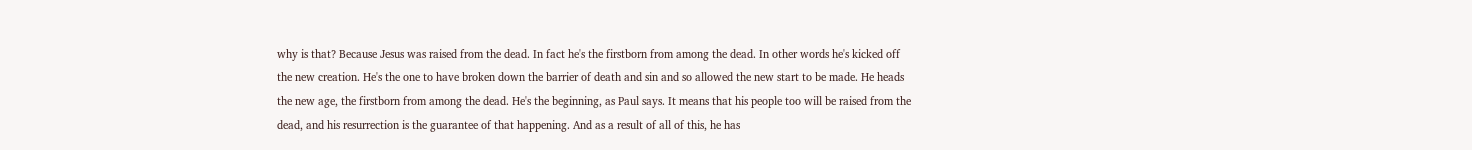why is that? Because Jesus was raised from the dead. In fact he's the firstborn from among the dead. In other words he's kicked off the new creation. He's the one to have broken down the barrier of death and sin and so allowed the new start to be made. He heads the new age, the firstborn from among the dead. He's the beginning, as Paul says. It means that his people too will be raised from the dead, and his resurrection is the guarantee of that happening. And as a result of all of this, he has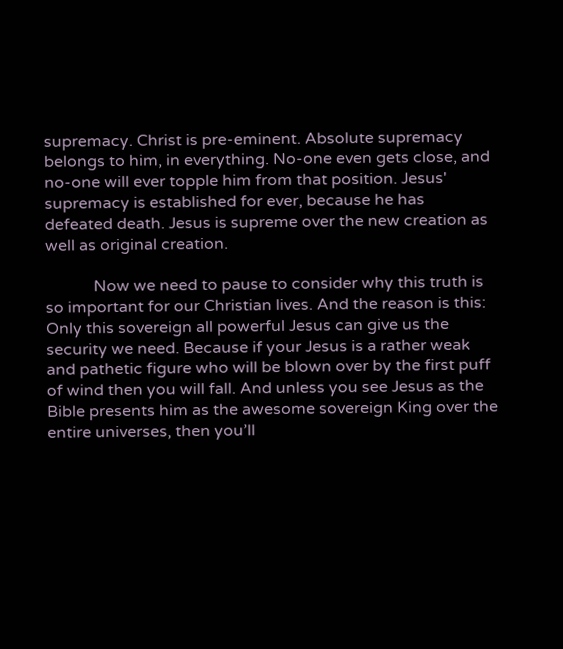supremacy. Christ is pre-eminent. Absolute supremacy belongs to him, in everything. No-one even gets close, and no-one will ever topple him from that position. Jesus' supremacy is established for ever, because he has defeated death. Jesus is supreme over the new creation as well as original creation.

            Now we need to pause to consider why this truth is so important for our Christian lives. And the reason is this: Only this sovereign all powerful Jesus can give us the security we need. Because if your Jesus is a rather weak and pathetic figure who will be blown over by the first puff of wind then you will fall. And unless you see Jesus as the Bible presents him as the awesome sovereign King over the entire universes, then you’ll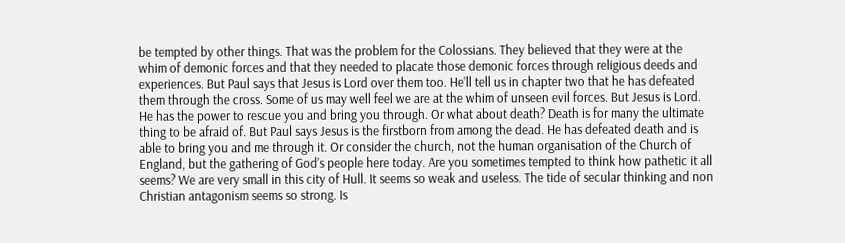be tempted by other things. That was the problem for the Colossians. They believed that they were at the whim of demonic forces and that they needed to placate those demonic forces through religious deeds and experiences. But Paul says that Jesus is Lord over them too. He’ll tell us in chapter two that he has defeated them through the cross. Some of us may well feel we are at the whim of unseen evil forces. But Jesus is Lord. He has the power to rescue you and bring you through. Or what about death? Death is for many the ultimate thing to be afraid of. But Paul says Jesus is the firstborn from among the dead. He has defeated death and is able to bring you and me through it. Or consider the church, not the human organisation of the Church of England, but the gathering of God’s people here today. Are you sometimes tempted to think how pathetic it all seems? We are very small in this city of Hull. It seems so weak and useless. The tide of secular thinking and non Christian antagonism seems so strong. Is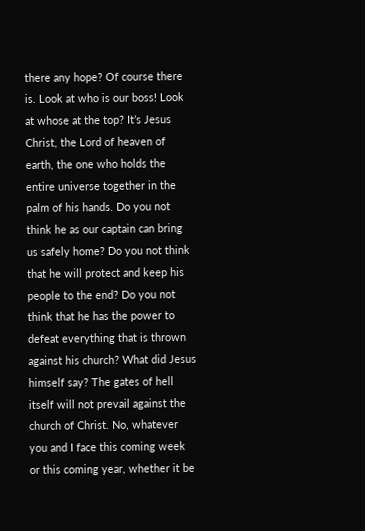there any hope? Of course there is. Look at who is our boss! Look at whose at the top? It’s Jesus Christ, the Lord of heaven of earth, the one who holds the entire universe together in the palm of his hands. Do you not think he as our captain can bring us safely home? Do you not think that he will protect and keep his people to the end? Do you not think that he has the power to defeat everything that is thrown against his church? What did Jesus himself say? The gates of hell itself will not prevail against the church of Christ. No, whatever you and I face this coming week or this coming year, whether it be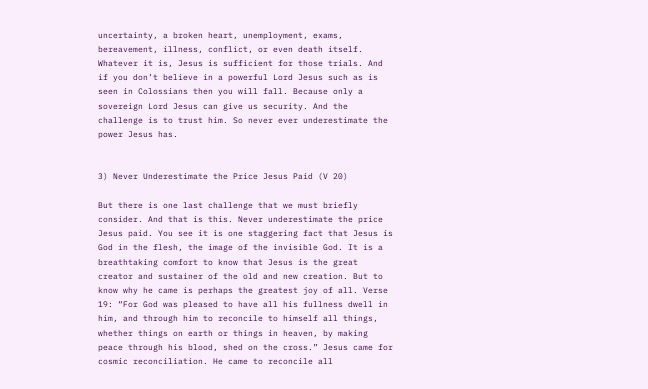uncertainty, a broken heart, unemployment, exams, bereavement, illness, conflict, or even death itself. Whatever it is, Jesus is sufficient for those trials. And if you don’t believe in a powerful Lord Jesus such as is seen in Colossians then you will fall. Because only a sovereign Lord Jesus can give us security. And the challenge is to trust him. So never ever underestimate the power Jesus has.


3) Never Underestimate the Price Jesus Paid (V 20)

But there is one last challenge that we must briefly consider. And that is this. Never underestimate the price Jesus paid. You see it is one staggering fact that Jesus is God in the flesh, the image of the invisible God. It is a breathtaking comfort to know that Jesus is the great creator and sustainer of the old and new creation. But to know why he came is perhaps the greatest joy of all. Verse 19: “For God was pleased to have all his fullness dwell in him, and through him to reconcile to himself all things, whether things on earth or things in heaven, by making peace through his blood, shed on the cross.” Jesus came for cosmic reconciliation. He came to reconcile all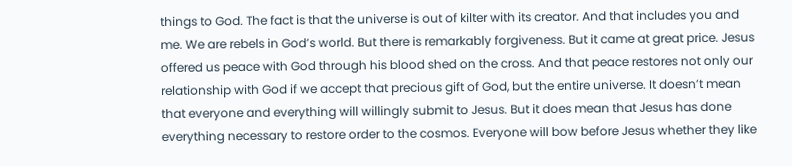things to God. The fact is that the universe is out of kilter with its creator. And that includes you and me. We are rebels in God’s world. But there is remarkably forgiveness. But it came at great price. Jesus offered us peace with God through his blood shed on the cross. And that peace restores not only our relationship with God if we accept that precious gift of God, but the entire universe. It doesn’t mean that everyone and everything will willingly submit to Jesus. But it does mean that Jesus has done everything necessary to restore order to the cosmos. Everyone will bow before Jesus whether they like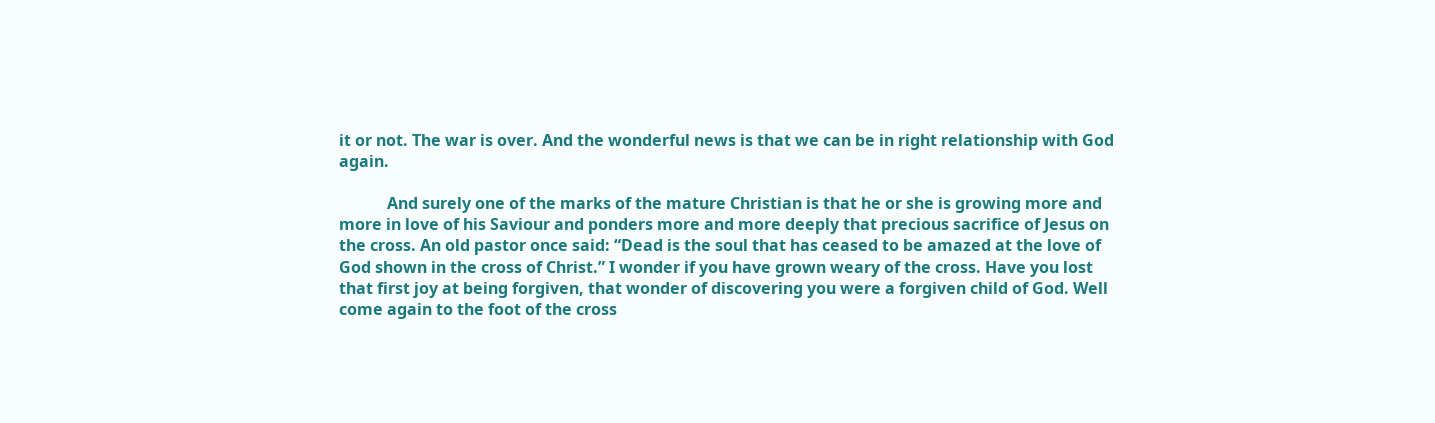it or not. The war is over. And the wonderful news is that we can be in right relationship with God again.

            And surely one of the marks of the mature Christian is that he or she is growing more and more in love of his Saviour and ponders more and more deeply that precious sacrifice of Jesus on the cross. An old pastor once said: “Dead is the soul that has ceased to be amazed at the love of God shown in the cross of Christ.” I wonder if you have grown weary of the cross. Have you lost that first joy at being forgiven, that wonder of discovering you were a forgiven child of God. Well come again to the foot of the cross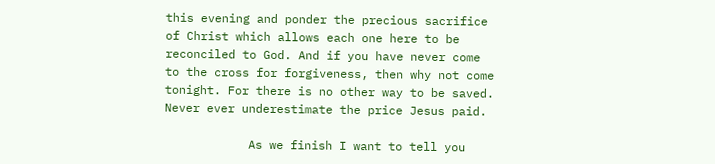this evening and ponder the precious sacrifice of Christ which allows each one here to be reconciled to God. And if you have never come to the cross for forgiveness, then why not come tonight. For there is no other way to be saved. Never ever underestimate the price Jesus paid.

            As we finish I want to tell you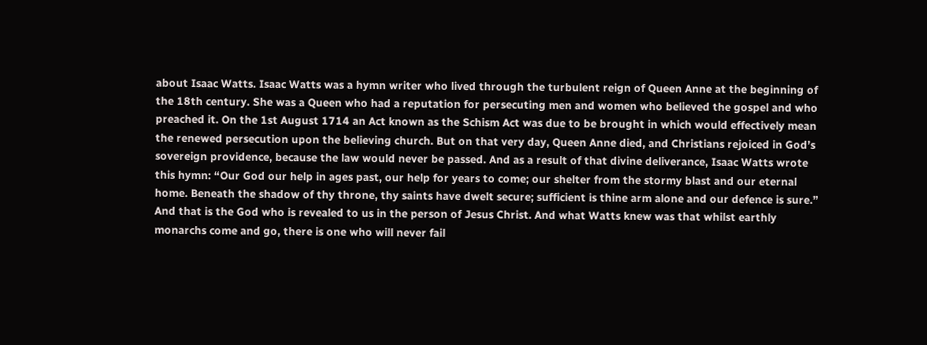about Isaac Watts. Isaac Watts was a hymn writer who lived through the turbulent reign of Queen Anne at the beginning of the 18th century. She was a Queen who had a reputation for persecuting men and women who believed the gospel and who preached it. On the 1st August 1714 an Act known as the Schism Act was due to be brought in which would effectively mean the renewed persecution upon the believing church. But on that very day, Queen Anne died, and Christians rejoiced in God’s sovereign providence, because the law would never be passed. And as a result of that divine deliverance, Isaac Watts wrote this hymn: “Our God our help in ages past, our help for years to come; our shelter from the stormy blast and our eternal home. Beneath the shadow of thy throne, thy saints have dwelt secure; sufficient is thine arm alone and our defence is sure.” And that is the God who is revealed to us in the person of Jesus Christ. And what Watts knew was that whilst earthly monarchs come and go, there is one who will never fail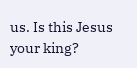us. Is this Jesus your king?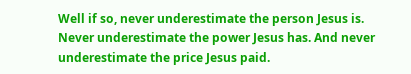Well if so, never underestimate the person Jesus is. Never underestimate the power Jesus has. And never underestimate the price Jesus paid.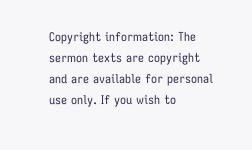Copyright information: The sermon texts are copyright and are available for personal use only. If you wish to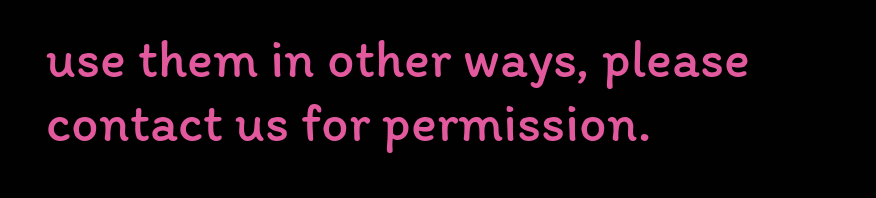use them in other ways, please contact us for permission.